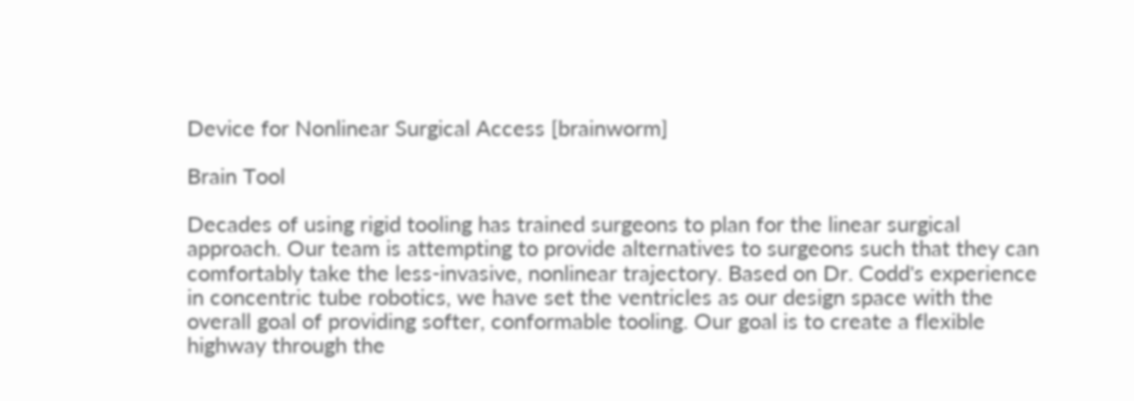Device for Nonlinear Surgical Access [brainworm]

Brain Tool

Decades of using rigid tooling has trained surgeons to plan for the linear surgical approach. Our team is attempting to provide alternatives to surgeons such that they can comfortably take the less-invasive, nonlinear trajectory. Based on Dr. Codd's experience in concentric tube robotics, we have set the ventricles as our design space with the overall goal of providing softer, conformable tooling. Our goal is to create a flexible highway through the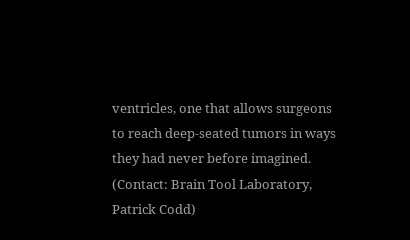ventricles, one that allows surgeons to reach deep-seated tumors in ways they had never before imagined. (Contact: Brain Tool Laboratory, Patrick Codd)